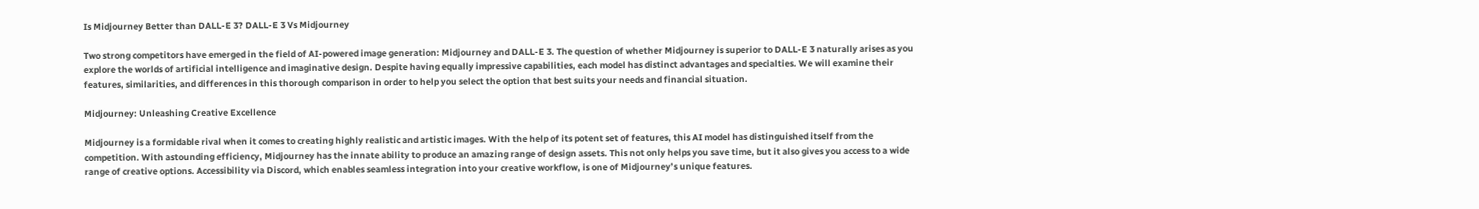Is Midjourney Better than DALL-E 3? DALL-E 3 Vs Midjourney

Two strong competitors have emerged in the field of AI-powered image generation: Midjourney and DALL-E 3. The question of whether Midjourney is superior to DALL-E 3 naturally arises as you explore the worlds of artificial intelligence and imaginative design. Despite having equally impressive capabilities, each model has distinct advantages and specialties. We will examine their features, similarities, and differences in this thorough comparison in order to help you select the option that best suits your needs and financial situation.

Midjourney: Unleashing Creative Excellence

Midjourney is a formidable rival when it comes to creating highly realistic and artistic images. With the help of its potent set of features, this AI model has distinguished itself from the competition. With astounding efficiency, Midjourney has the innate ability to produce an amazing range of design assets. This not only helps you save time, but it also gives you access to a wide range of creative options. Accessibility via Discord, which enables seamless integration into your creative workflow, is one of Midjourney’s unique features.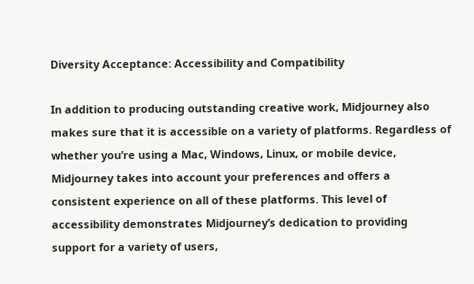Diversity Acceptance: Accessibility and Compatibility

In addition to producing outstanding creative work, Midjourney also makes sure that it is accessible on a variety of platforms. Regardless of whether you’re using a Mac, Windows, Linux, or mobile device, Midjourney takes into account your preferences and offers a consistent experience on all of these platforms. This level of accessibility demonstrates Midjourney’s dedication to providing support for a variety of users,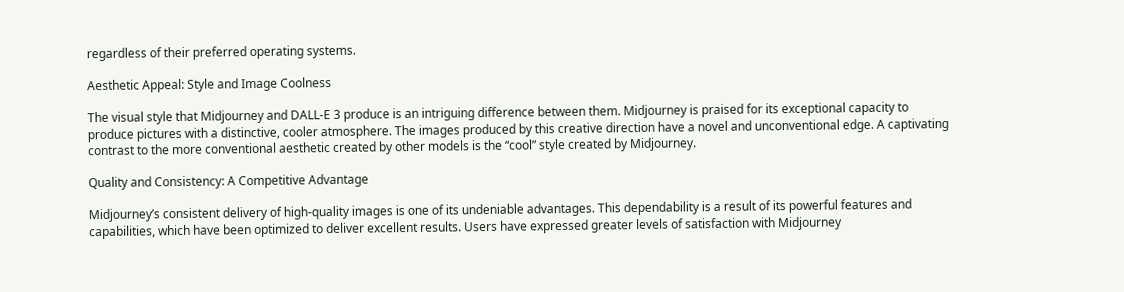regardless of their preferred operating systems.

Aesthetic Appeal: Style and Image Coolness

The visual style that Midjourney and DALL-E 3 produce is an intriguing difference between them. Midjourney is praised for its exceptional capacity to produce pictures with a distinctive, cooler atmosphere. The images produced by this creative direction have a novel and unconventional edge. A captivating contrast to the more conventional aesthetic created by other models is the “cool” style created by Midjourney.

Quality and Consistency: A Competitive Advantage

Midjourney’s consistent delivery of high-quality images is one of its undeniable advantages. This dependability is a result of its powerful features and capabilities, which have been optimized to deliver excellent results. Users have expressed greater levels of satisfaction with Midjourney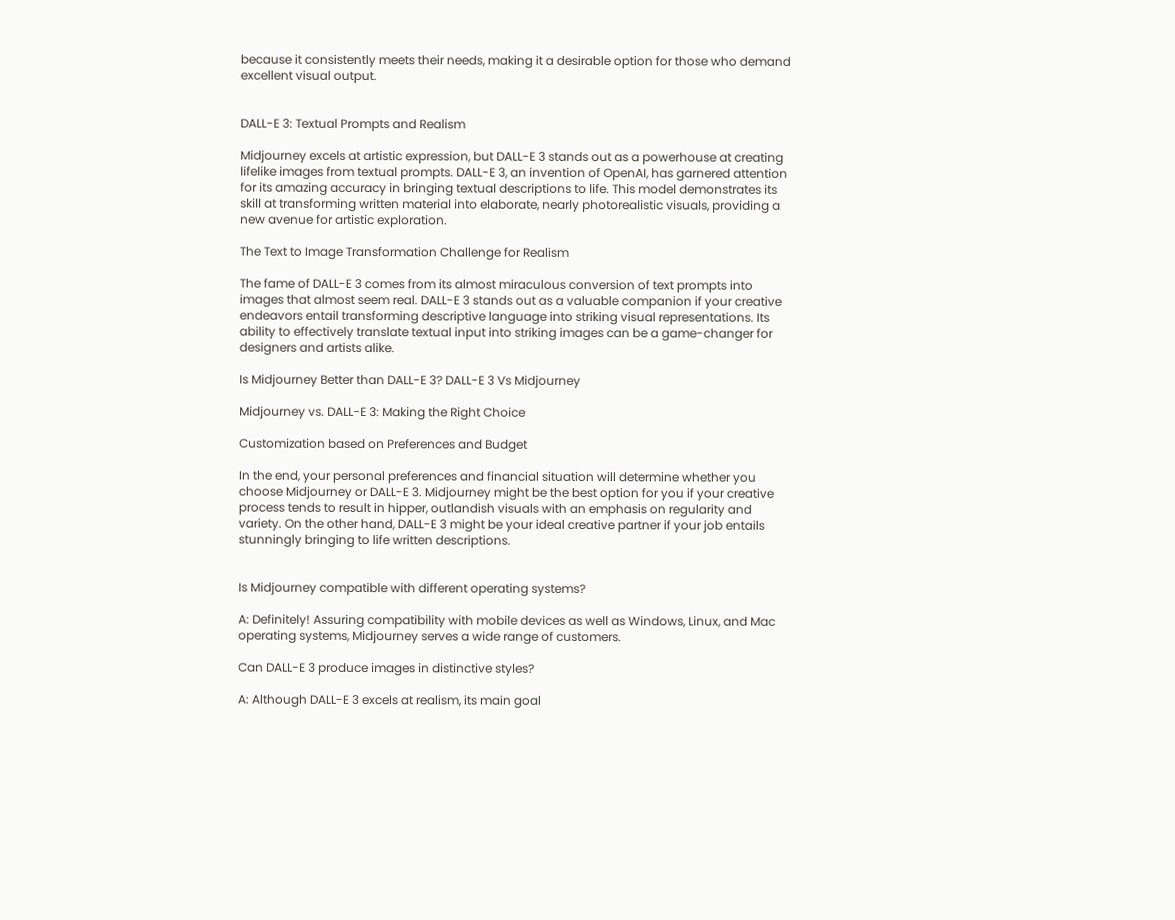because it consistently meets their needs, making it a desirable option for those who demand excellent visual output.


DALL-E 3: Textual Prompts and Realism

Midjourney excels at artistic expression, but DALL-E 3 stands out as a powerhouse at creating lifelike images from textual prompts. DALL-E 3, an invention of OpenAI, has garnered attention for its amazing accuracy in bringing textual descriptions to life. This model demonstrates its skill at transforming written material into elaborate, nearly photorealistic visuals, providing a new avenue for artistic exploration.

The Text to Image Transformation Challenge for Realism

The fame of DALL-E 3 comes from its almost miraculous conversion of text prompts into images that almost seem real. DALL-E 3 stands out as a valuable companion if your creative endeavors entail transforming descriptive language into striking visual representations. Its ability to effectively translate textual input into striking images can be a game-changer for designers and artists alike.

Is Midjourney Better than DALL-E 3? DALL-E 3 Vs Midjourney

Midjourney vs. DALL-E 3: Making the Right Choice

Customization based on Preferences and Budget

In the end, your personal preferences and financial situation will determine whether you choose Midjourney or DALL-E 3. Midjourney might be the best option for you if your creative process tends to result in hipper, outlandish visuals with an emphasis on regularity and variety. On the other hand, DALL-E 3 might be your ideal creative partner if your job entails stunningly bringing to life written descriptions.


Is Midjourney compatible with different operating systems?

A: Definitely! Assuring compatibility with mobile devices as well as Windows, Linux, and Mac operating systems, Midjourney serves a wide range of customers.

Can DALL-E 3 produce images in distinctive styles?

A: Although DALL-E 3 excels at realism, its main goal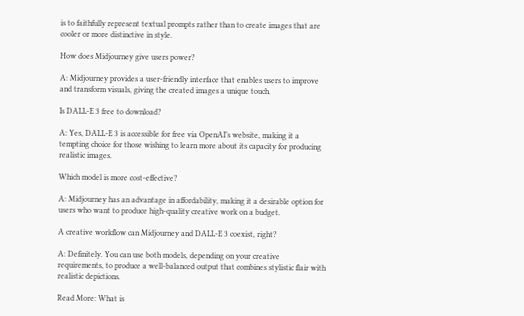is to faithfully represent textual prompts rather than to create images that are cooler or more distinctive in style.

How does Midjourney give users power?

A: Midjourney provides a user-friendly interface that enables users to improve and transform visuals, giving the created images a unique touch.

Is DALL-E 3 free to download?

A: Yes, DALL-E 3 is accessible for free via OpenAI’s website, making it a tempting choice for those wishing to learn more about its capacity for producing realistic images.

Which model is more cost-effective?

A: Midjourney has an advantage in affordability, making it a desirable option for users who want to produce high-quality creative work on a budget.

A creative workflow can Midjourney and DALL-E 3 coexist, right?

A: Definitely. You can use both models, depending on your creative requirements, to produce a well-balanced output that combines stylistic flair with realistic depictions.

Read More: What is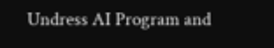Undress AI Program and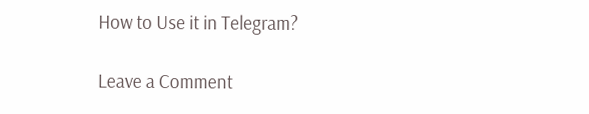How to Use it in Telegram?

Leave a Comment